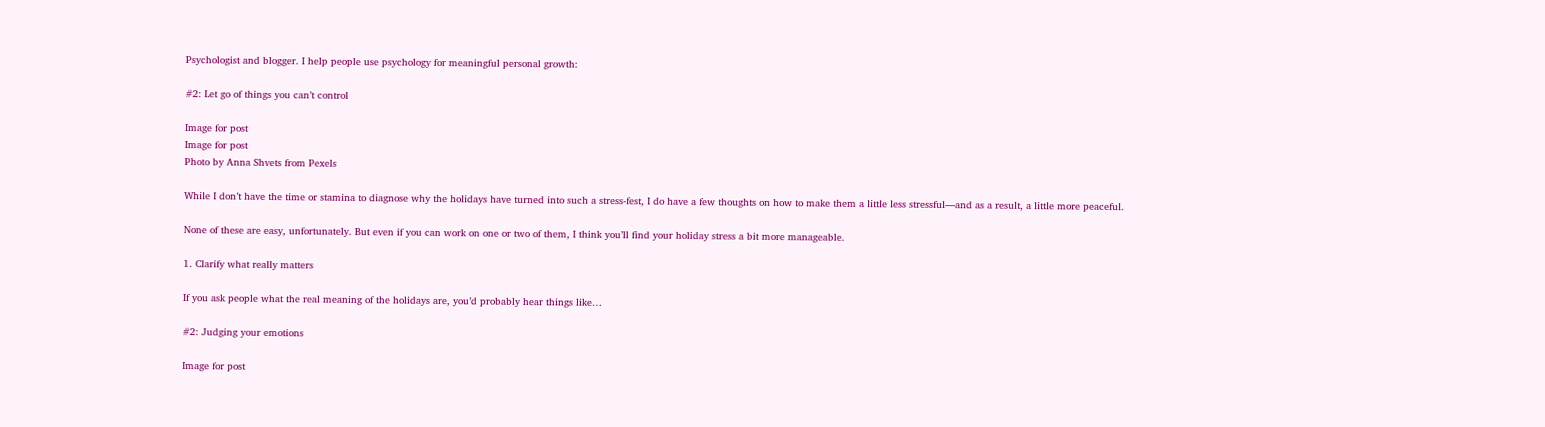Psychologist and blogger. I help people use psychology for meaningful personal growth:

#2: Let go of things you can’t control

Image for post
Image for post
Photo by Anna Shvets from Pexels

While I don’t have the time or stamina to diagnose why the holidays have turned into such a stress-fest, I do have a few thoughts on how to make them a little less stressful—and as a result, a little more peaceful.

None of these are easy, unfortunately. But even if you can work on one or two of them, I think you’ll find your holiday stress a bit more manageable.

1. Clarify what really matters

If you ask people what the real meaning of the holidays are, you’d probably hear things like…

#2: Judging your emotions

Image for post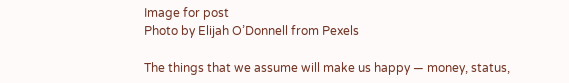Image for post
Photo by Elijah O’Donnell from Pexels

The things that we assume will make us happy — money, status,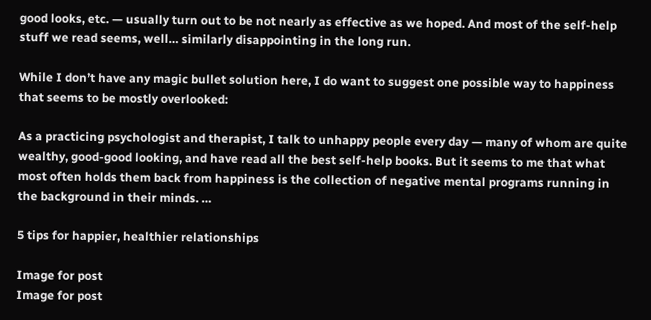good looks, etc. — usually turn out to be not nearly as effective as we hoped. And most of the self-help stuff we read seems, well… similarly disappointing in the long run.

While I don’t have any magic bullet solution here, I do want to suggest one possible way to happiness that seems to be mostly overlooked:

As a practicing psychologist and therapist, I talk to unhappy people every day — many of whom are quite wealthy, good-good looking, and have read all the best self-help books. But it seems to me that what most often holds them back from happiness is the collection of negative mental programs running in the background in their minds. …

5 tips for happier, healthier relationships

Image for post
Image for post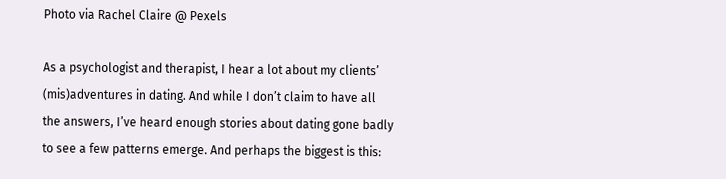Photo via Rachel Claire @ Pexels

As a psychologist and therapist, I hear a lot about my clients’ (mis)adventures in dating. And while I don’t claim to have all the answers, I’ve heard enough stories about dating gone badly to see a few patterns emerge. And perhaps the biggest is this: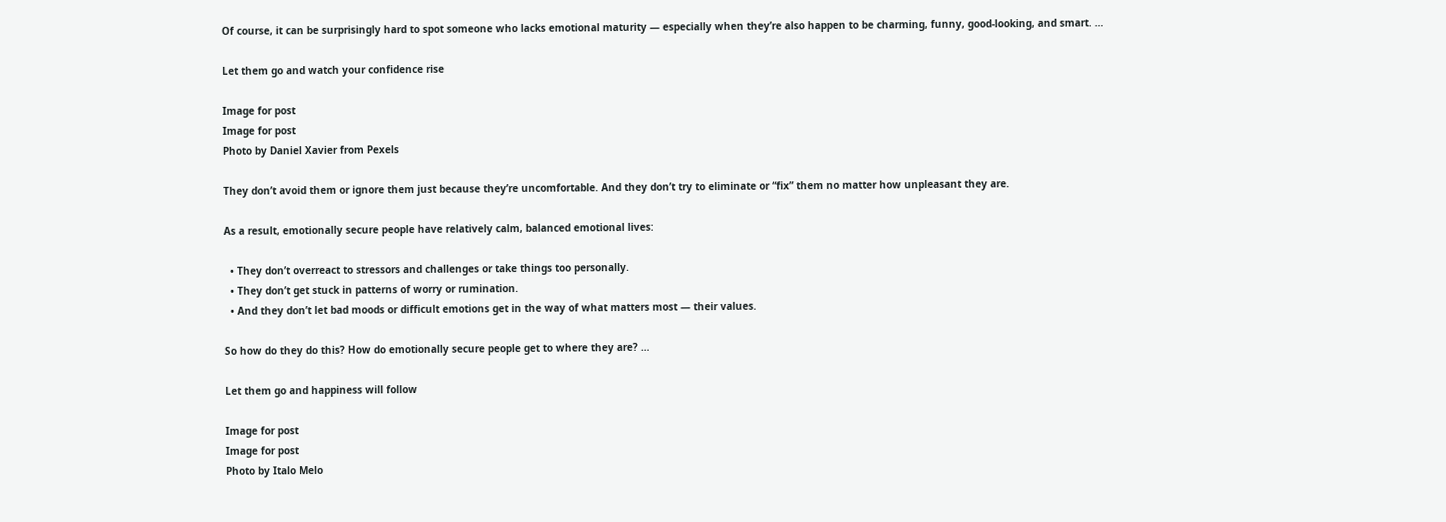Of course, it can be surprisingly hard to spot someone who lacks emotional maturity — especially when they’re also happen to be charming, funny, good-looking, and smart. …

Let them go and watch your confidence rise

Image for post
Image for post
Photo by Daniel Xavier from Pexels

They don’t avoid them or ignore them just because they’re uncomfortable. And they don’t try to eliminate or “fix” them no matter how unpleasant they are.

As a result, emotionally secure people have relatively calm, balanced emotional lives:

  • They don’t overreact to stressors and challenges or take things too personally.
  • They don’t get stuck in patterns of worry or rumination.
  • And they don’t let bad moods or difficult emotions get in the way of what matters most — their values.

So how do they do this? How do emotionally secure people get to where they are? …

Let them go and happiness will follow

Image for post
Image for post
Photo by Italo Melo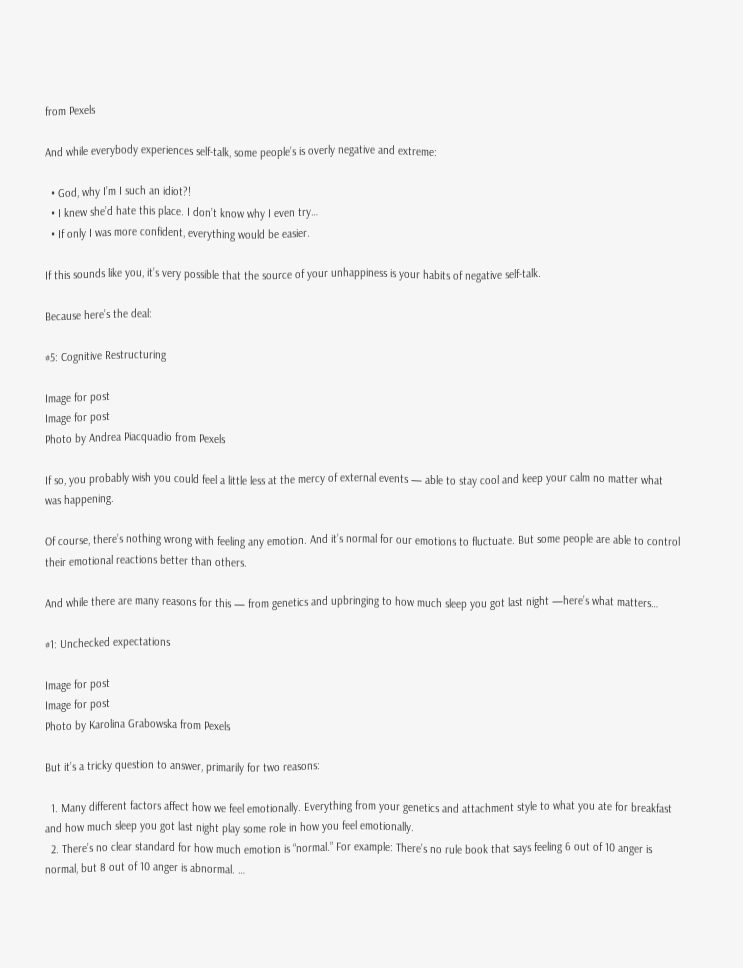from Pexels

And while everybody experiences self-talk, some people’s is overly negative and extreme:

  • God, why I’m I such an idiot?!
  • I knew she’d hate this place. I don’t know why I even try…
  • If only I was more confident, everything would be easier.

If this sounds like you, it’s very possible that the source of your unhappiness is your habits of negative self-talk.

Because here’s the deal:

#5: Cognitive Restructuring

Image for post
Image for post
Photo by Andrea Piacquadio from Pexels

If so, you probably wish you could feel a little less at the mercy of external events — able to stay cool and keep your calm no matter what was happening.

Of course, there’s nothing wrong with feeling any emotion. And it’s normal for our emotions to fluctuate. But some people are able to control their emotional reactions better than others.

And while there are many reasons for this — from genetics and upbringing to how much sleep you got last night —here’s what matters…

#1: Unchecked expectations

Image for post
Image for post
Photo by Karolina Grabowska from Pexels

But it’s a tricky question to answer, primarily for two reasons:

  1. Many different factors affect how we feel emotionally. Everything from your genetics and attachment style to what you ate for breakfast and how much sleep you got last night play some role in how you feel emotionally.
  2. There’s no clear standard for how much emotion is “normal.” For example: There’s no rule book that says feeling 6 out of 10 anger is normal, but 8 out of 10 anger is abnormal. …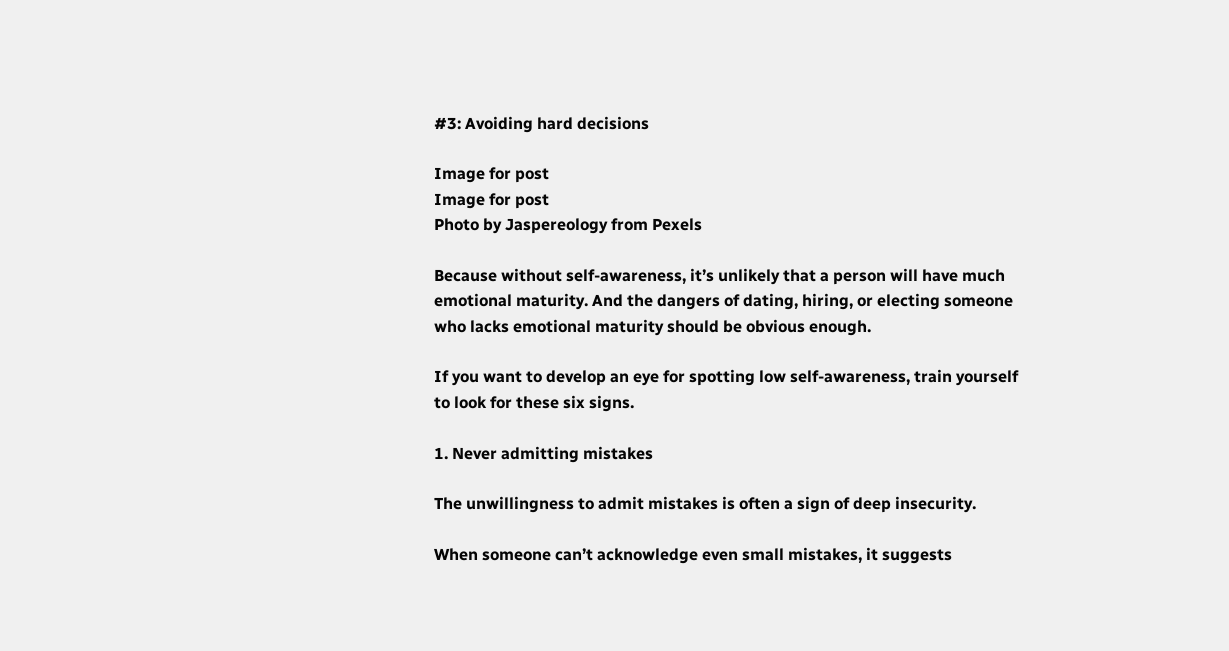#3: Avoiding hard decisions

Image for post
Image for post
Photo by Jaspereology from Pexels

Because without self-awareness, it’s unlikely that a person will have much emotional maturity. And the dangers of dating, hiring, or electing someone who lacks emotional maturity should be obvious enough.

If you want to develop an eye for spotting low self-awareness, train yourself to look for these six signs.

1. Never admitting mistakes

The unwillingness to admit mistakes is often a sign of deep insecurity.

When someone can’t acknowledge even small mistakes, it suggests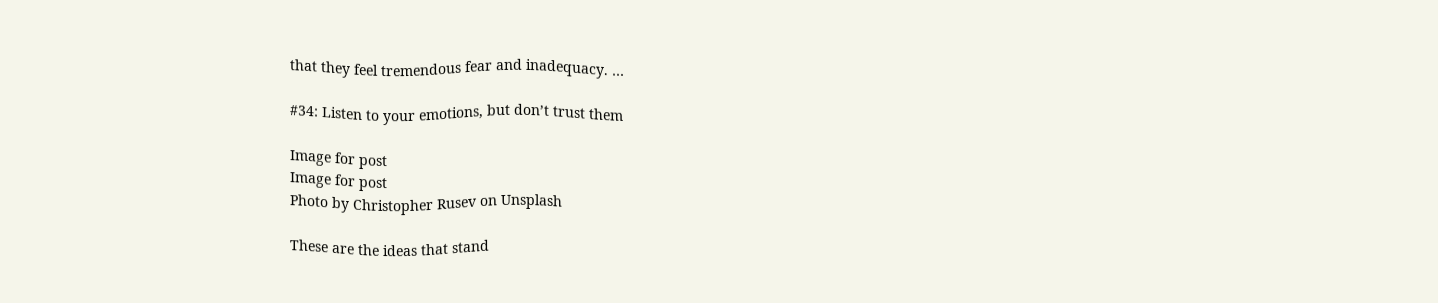that they feel tremendous fear and inadequacy. …

#34: Listen to your emotions, but don’t trust them

Image for post
Image for post
Photo by Christopher Rusev on Unsplash

These are the ideas that stand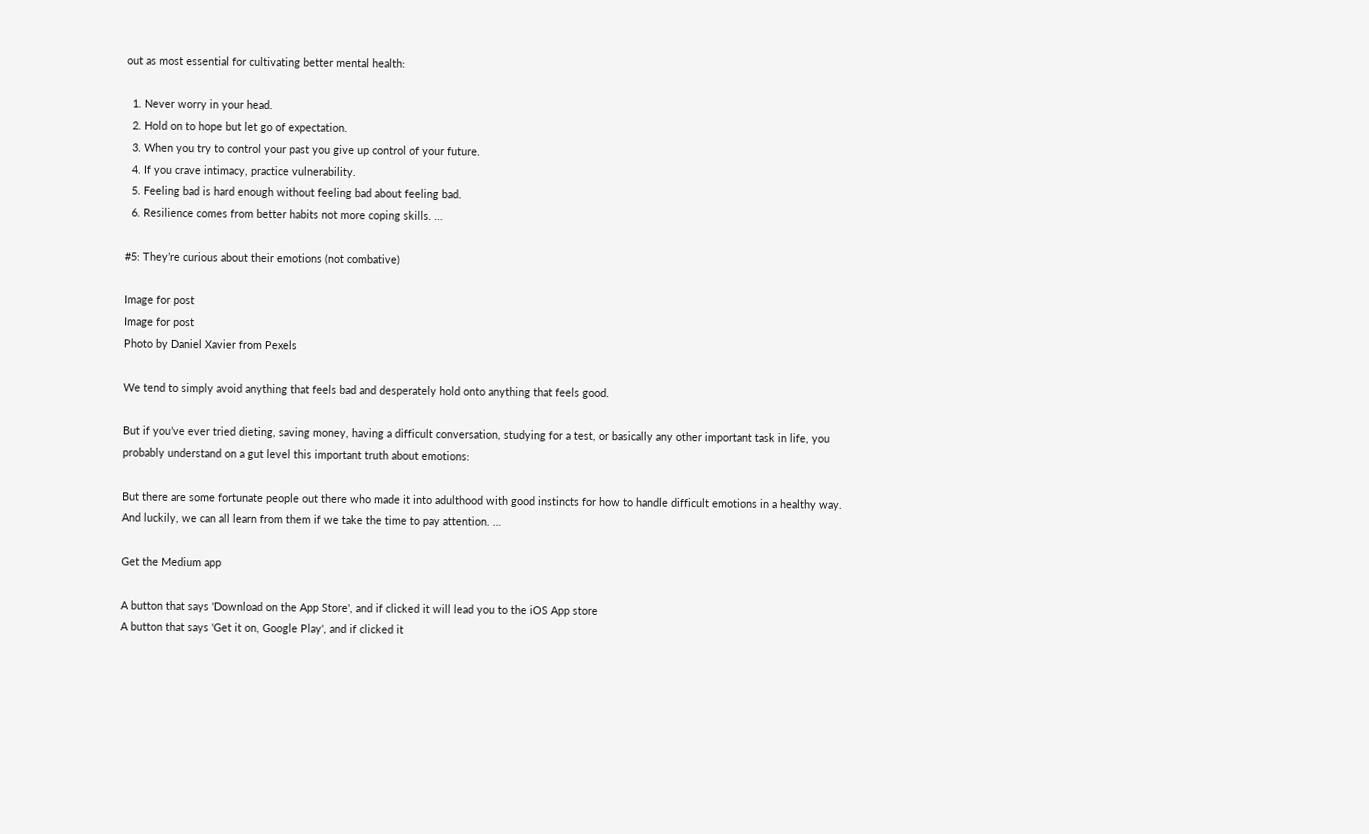out as most essential for cultivating better mental health:

  1. Never worry in your head.
  2. Hold on to hope but let go of expectation.
  3. When you try to control your past you give up control of your future.
  4. If you crave intimacy, practice vulnerability.
  5. Feeling bad is hard enough without feeling bad about feeling bad.
  6. Resilience comes from better habits not more coping skills. …

#5: They’re curious about their emotions (not combative)

Image for post
Image for post
Photo by Daniel Xavier from Pexels

We tend to simply avoid anything that feels bad and desperately hold onto anything that feels good.

But if you’ve ever tried dieting, saving money, having a difficult conversation, studying for a test, or basically any other important task in life, you probably understand on a gut level this important truth about emotions:

But there are some fortunate people out there who made it into adulthood with good instincts for how to handle difficult emotions in a healthy way. And luckily, we can all learn from them if we take the time to pay attention. …

Get the Medium app

A button that says 'Download on the App Store', and if clicked it will lead you to the iOS App store
A button that says 'Get it on, Google Play', and if clicked it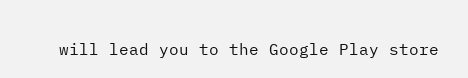will lead you to the Google Play store